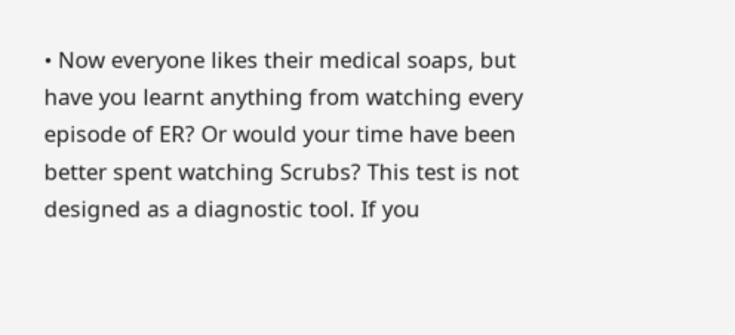• Now everyone likes their medical soaps, but have you learnt anything from watching every episode of ER? Or would your time have been better spent watching Scrubs? This test is not designed as a diagnostic tool. If you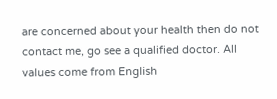are concerned about your health then do not contact me, go see a qualified doctor. All values come from English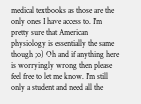medical textbooks as those are the only ones I have access to. I'm pretty sure that American physiology is essentially the same though ;o) Oh and if anything here is worryingly wrong then please feel free to let me know. I'm still only a student and need all the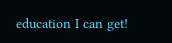education I can get!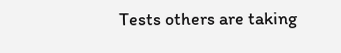Tests others are taking